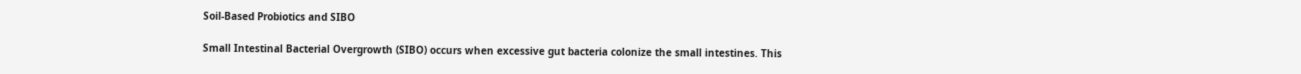Soil-Based Probiotics and SIBO

Small Intestinal Bacterial Overgrowth (SIBO) occurs when excessive gut bacteria colonize the small intestines. This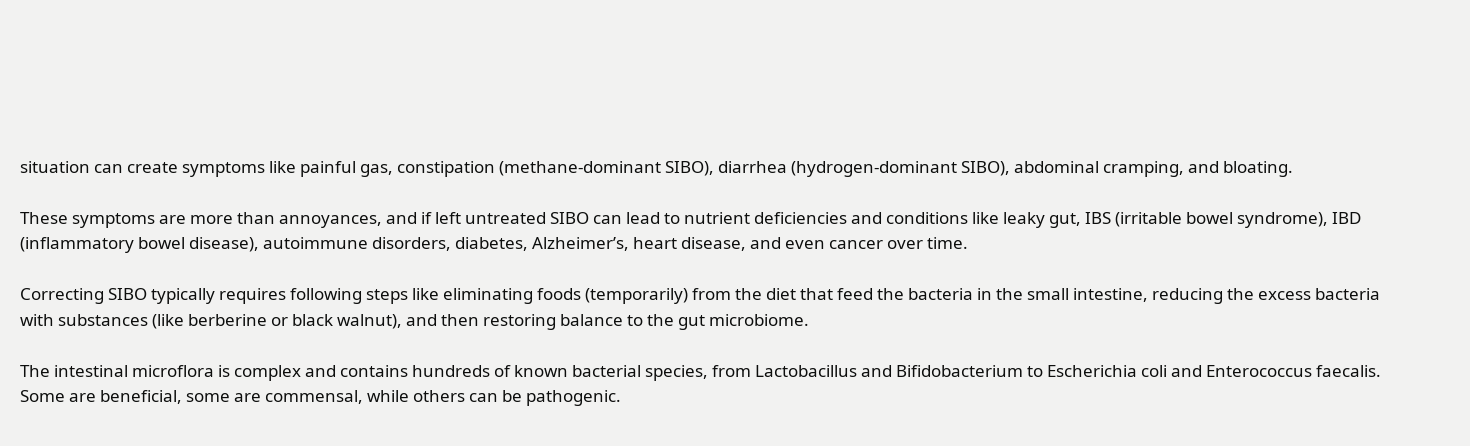situation can create symptoms like painful gas, constipation (methane-dominant SIBO), diarrhea (hydrogen-dominant SIBO), abdominal cramping, and bloating.

These symptoms are more than annoyances, and if left untreated SIBO can lead to nutrient deficiencies and conditions like leaky gut, IBS (irritable bowel syndrome), IBD (inflammatory bowel disease), autoimmune disorders, diabetes, Alzheimer’s, heart disease, and even cancer over time.

Correcting SIBO typically requires following steps like eliminating foods (temporarily) from the diet that feed the bacteria in the small intestine, reducing the excess bacteria with substances (like berberine or black walnut), and then restoring balance to the gut microbiome.

The intestinal microflora is complex and contains hundreds of known bacterial species, from Lactobacillus and Bifidobacterium to Escherichia coli and Enterococcus faecalis. Some are beneficial, some are commensal, while others can be pathogenic.